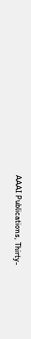AAAI Publications, Thirty-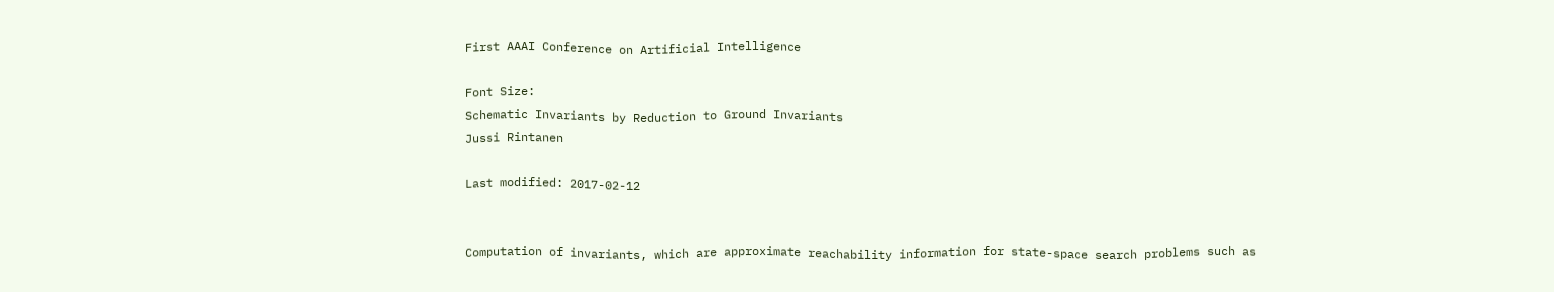First AAAI Conference on Artificial Intelligence

Font Size:
Schematic Invariants by Reduction to Ground Invariants
Jussi Rintanen

Last modified: 2017-02-12


Computation of invariants, which are approximate reachability information for state-space search problems such as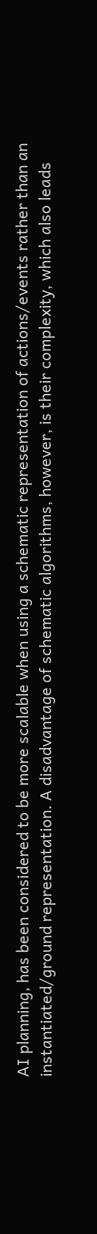AI planning, has been considered to be more scalable when using a schematic representation of actions/events rather than an instantiated/ground representation. A disadvantage of schematic algorithms, however, is their complexity, which also leads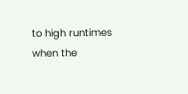to high runtimes when the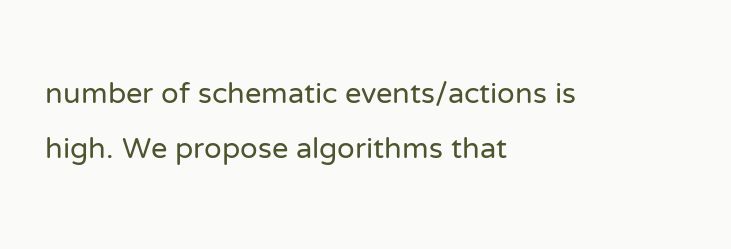number of schematic events/actions is high. We propose algorithms that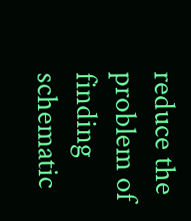reduce the problem of finding schematic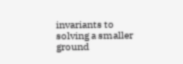invariants to solving a smaller ground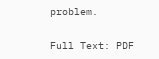problem.

Full Text: PDF